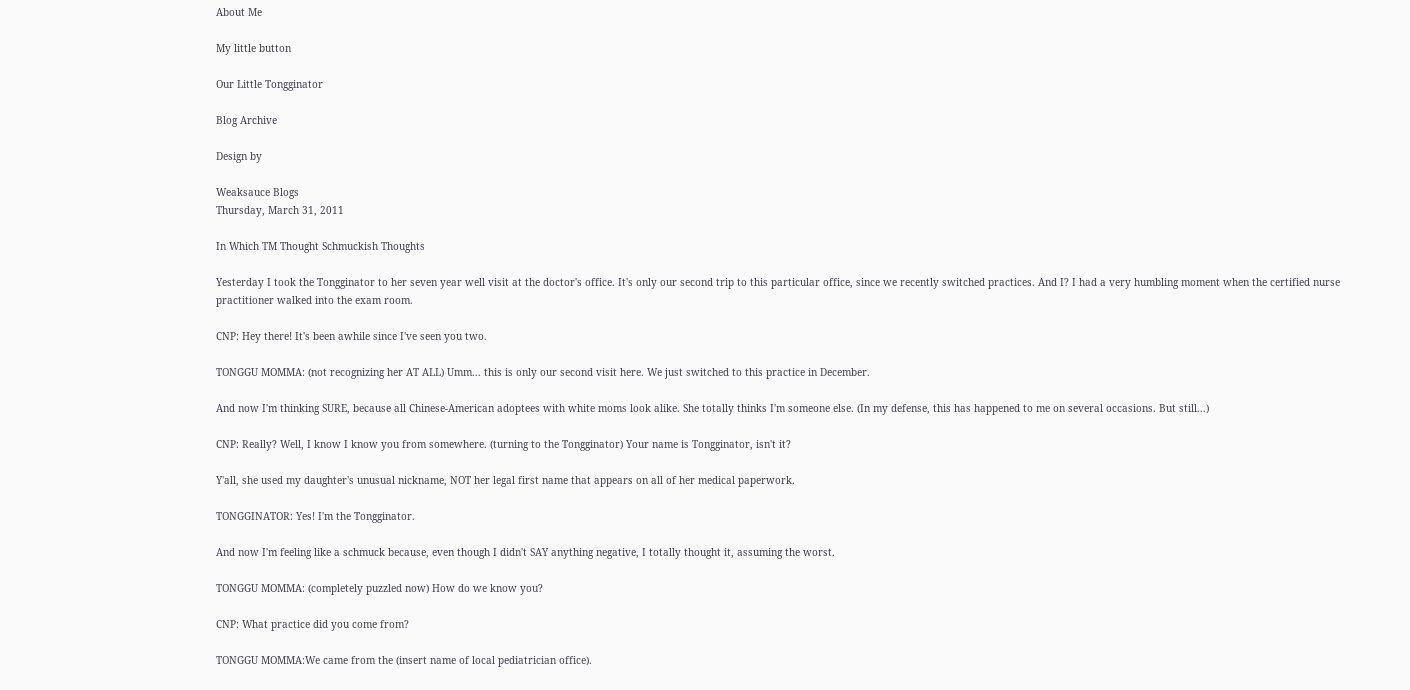About Me

My little button

Our Little Tongginator

Blog Archive

Design by

Weaksauce Blogs
Thursday, March 31, 2011

In Which TM Thought Schmuckish Thoughts

Yesterday I took the Tongginator to her seven year well visit at the doctor's office. It's only our second trip to this particular office, since we recently switched practices. And I? I had a very humbling moment when the certified nurse practitioner walked into the exam room.

CNP: Hey there! It's been awhile since I've seen you two.

TONGGU MOMMA: (not recognizing her AT ALL) Umm... this is only our second visit here. We just switched to this practice in December.

And now I'm thinking SURE, because all Chinese-American adoptees with white moms look alike. She totally thinks I'm someone else. (In my defense, this has happened to me on several occasions. But still...)

CNP: Really? Well, I know I know you from somewhere. (turning to the Tongginator) Your name is Tongginator, isn't it?

Y'all, she used my daughter's unusual nickname, NOT her legal first name that appears on all of her medical paperwork.

TONGGINATOR: Yes! I'm the Tongginator.

And now I'm feeling like a schmuck because, even though I didn't SAY anything negative, I totally thought it, assuming the worst.

TONGGU MOMMA: (completely puzzled now) How do we know you?

CNP: What practice did you come from?

TONGGU MOMMA:We came from the (insert name of local pediatrician office).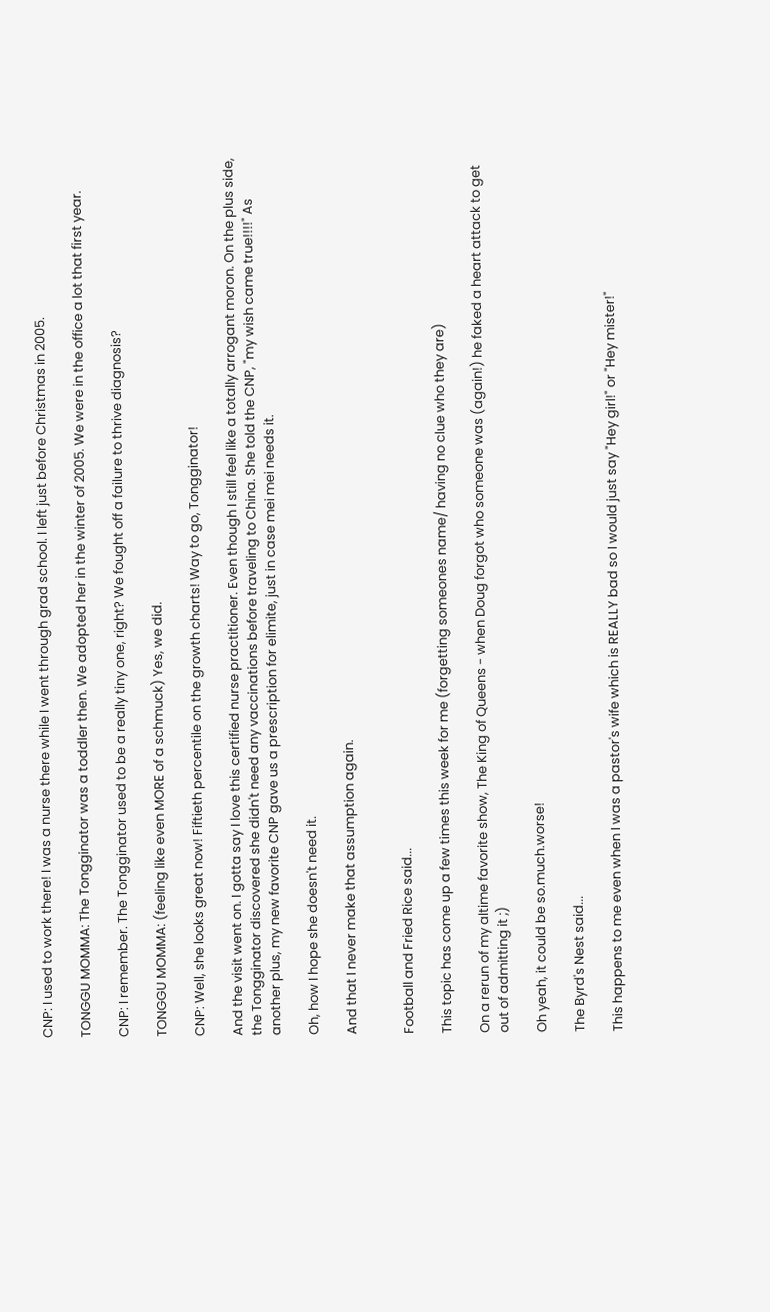CNP: I used to work there! I was a nurse there while I went through grad school. I left just before Christmas in 2005.

TONGGU MOMMA: The Tongginator was a toddler then. We adopted her in the winter of 2005. We were in the office a lot that first year.

CNP: I remember. The Tongginator used to be a really tiny one, right? We fought off a failure to thrive diagnosis?

TONGGU MOMMA: (feeling like even MORE of a schmuck) Yes, we did.

CNP: Well, she looks great now! Fiftieth percentile on the growth charts! Way to go, Tongginator!

And the visit went on. I gotta say I love this certified nurse practitioner. Even though I still feel like a totally arrogant moron. On the plus side, the Tongginator discovered she didn't need any vaccinations before traveling to China. She told the CNP, "my wish came true!!!!" As another plus, my new favorite CNP gave us a prescription for elimite, just in case mei mei needs it.

Oh, how I hope she doesn't need it.

And that I never make that assumption again.


Football and Fried Rice said...

This topic has come up a few times this week for me (forgetting someones name/ having no clue who they are)

On a rerun of my altime favorite show, The King of Queens - when Doug forgot who someone was (again!) he faked a heart attack to get out of admitting it ;)

Oh yeah, it could be so.much.worse!

The Byrd's Nest said...

This happens to me even when I was a pastor's wife which is REALLY bad so I would just say "Hey girl!" or "Hey mister!"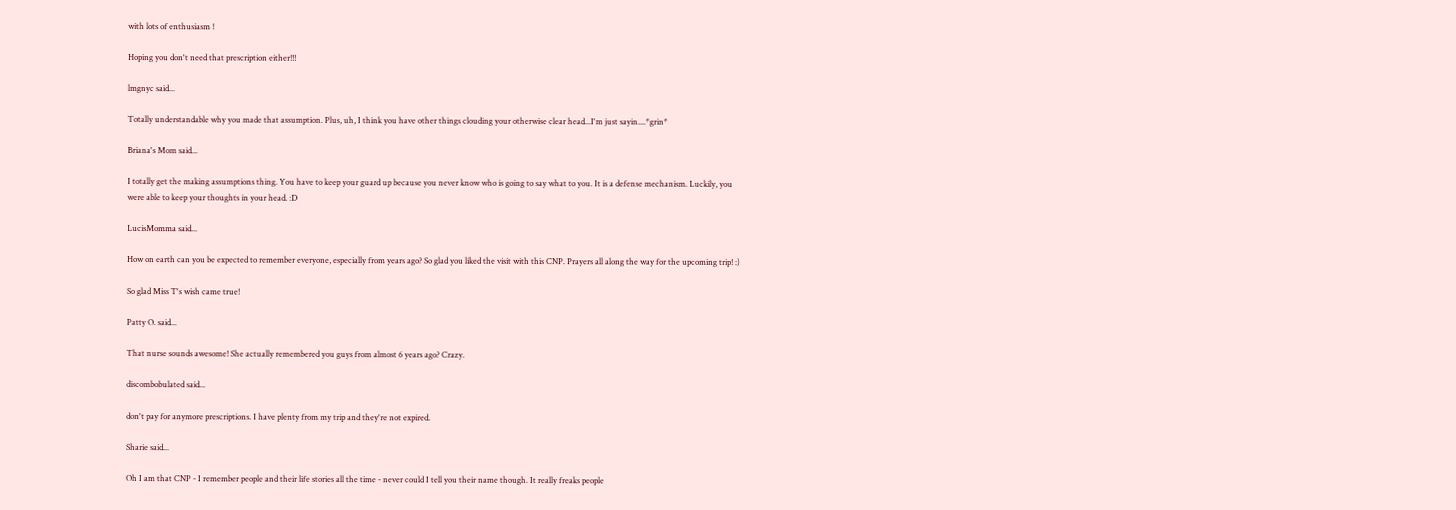with lots of enthusiasm !

Hoping you don't need that prescription either!!!

lmgnyc said...

Totally understandable why you made that assumption. Plus, uh, I think you have other things clouding your otherwise clear head...I'm just sayin....*grin*

Briana's Mom said...

I totally get the making assumptions thing. You have to keep your guard up because you never know who is going to say what to you. It is a defense mechanism. Luckily, you were able to keep your thoughts in your head. :D

LucisMomma said...

How on earth can you be expected to remember everyone, especially from years ago? So glad you liked the visit with this CNP. Prayers all along the way for the upcoming trip! :)

So glad Miss T's wish came true!

Patty O. said...

That nurse sounds awesome! She actually remembered you guys from almost 6 years ago? Crazy.

discombobulated said...

don't pay for anymore prescriptions. I have plenty from my trip and they're not expired.

Sharie said...

Oh I am that CNP - I remember people and their life stories all the time - never could I tell you their name though. It really freaks people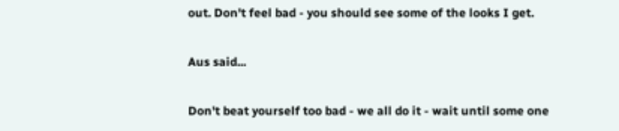out. Don't feel bad - you should see some of the looks I get.

Aus said...

Don't beat yourself too bad - we all do it - wait until some one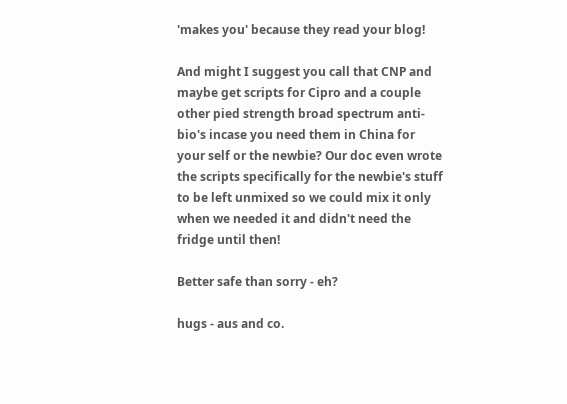'makes you' because they read your blog!

And might I suggest you call that CNP and maybe get scripts for Cipro and a couple other pied strength broad spectrum anti-bio's incase you need them in China for your self or the newbie? Our doc even wrote the scripts specifically for the newbie's stuff to be left unmixed so we could mix it only when we needed it and didn't need the fridge until then!

Better safe than sorry - eh?

hugs - aus and co.